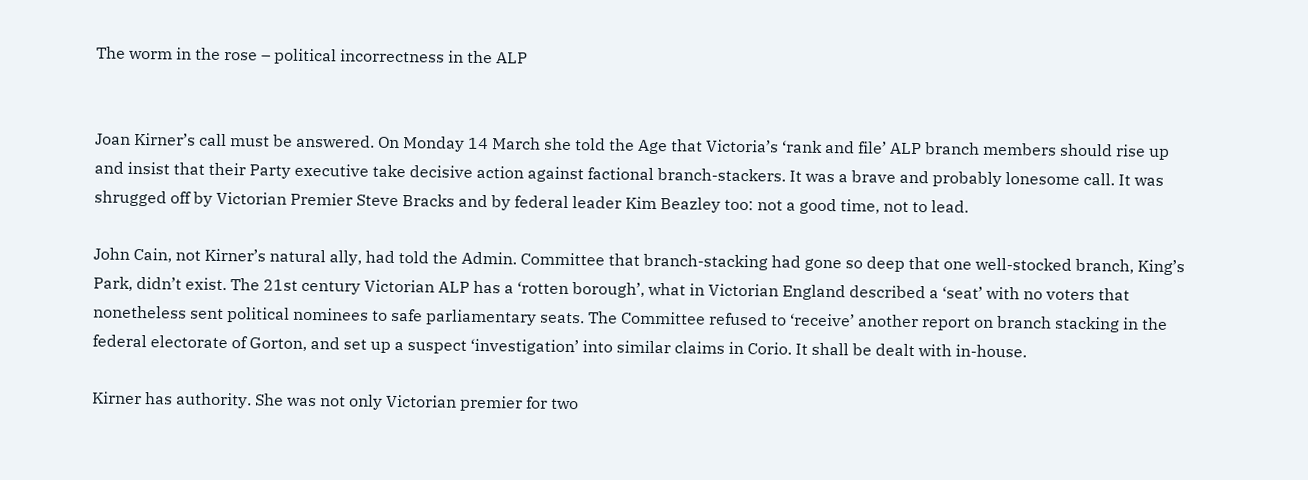The worm in the rose – political incorrectness in the ALP


Joan Kirner’s call must be answered. On Monday 14 March she told the Age that Victoria’s ‘rank and file’ ALP branch members should rise up and insist that their Party executive take decisive action against factional branch-stackers. It was a brave and probably lonesome call. It was shrugged off by Victorian Premier Steve Bracks and by federal leader Kim Beazley too: not a good time, not to lead.

John Cain, not Kirner’s natural ally, had told the Admin. Committee that branch-stacking had gone so deep that one well-stocked branch, King’s Park, didn’t exist. The 21st century Victorian ALP has a ‘rotten borough’, what in Victorian England described a ‘seat’ with no voters that nonetheless sent political nominees to safe parliamentary seats. The Committee refused to ‘receive’ another report on branch stacking in the federal electorate of Gorton, and set up a suspect ‘investigation’ into similar claims in Corio. It shall be dealt with in-house.

Kirner has authority. She was not only Victorian premier for two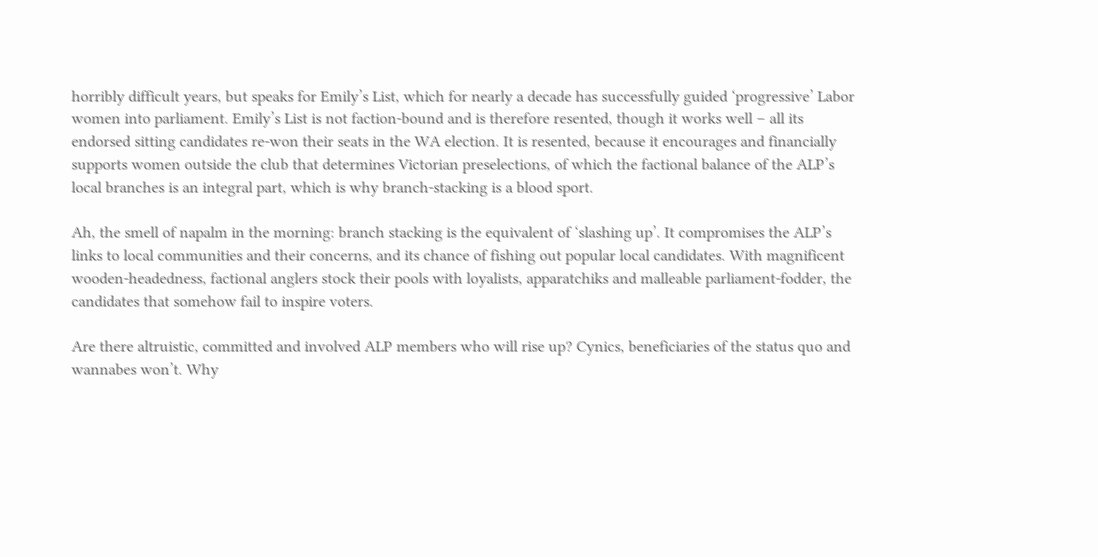horribly difficult years, but speaks for Emily’s List, which for nearly a decade has successfully guided ‘progressive’ Labor women into parliament. Emily’s List is not faction-bound and is therefore resented, though it works well – all its endorsed sitting candidates re-won their seats in the WA election. It is resented, because it encourages and financially supports women outside the club that determines Victorian preselections, of which the factional balance of the ALP’s local branches is an integral part, which is why branch-stacking is a blood sport.

Ah, the smell of napalm in the morning: branch stacking is the equivalent of ‘slashing up’. It compromises the ALP’s links to local communities and their concerns, and its chance of fishing out popular local candidates. With magnificent wooden-headedness, factional anglers stock their pools with loyalists, apparatchiks and malleable parliament-fodder, the candidates that somehow fail to inspire voters.

Are there altruistic, committed and involved ALP members who will rise up? Cynics, beneficiaries of the status quo and wannabes won’t. Why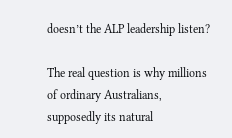doesn’t the ALP leadership listen?

The real question is why millions of ordinary Australians, supposedly its natural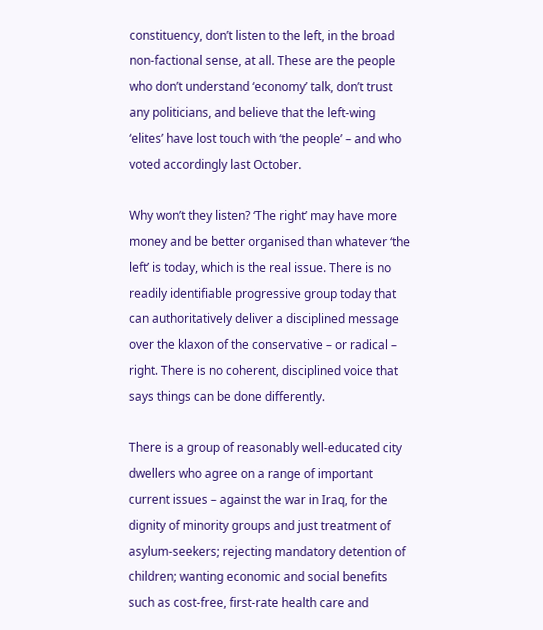constituency, don’t listen to the left, in the broad non-factional sense, at all. These are the people who don’t understand ‘economy’ talk, don’t trust any politicians, and believe that the left-wing ‘elites’ have lost touch with ‘the people’ – and who voted accordingly last October.

Why won’t they listen? ‘The right’ may have more money and be better organised than whatever ‘the left’ is today, which is the real issue. There is no readily identifiable progressive group today that can authoritatively deliver a disciplined message over the klaxon of the conservative – or radical – right. There is no coherent, disciplined voice that says things can be done differently.

There is a group of reasonably well-educated city dwellers who agree on a range of important current issues – against the war in Iraq, for the dignity of minority groups and just treatment of asylum-seekers; rejecting mandatory detention of children; wanting economic and social benefits such as cost-free, first-rate health care and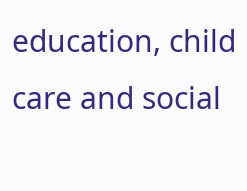education, child care and social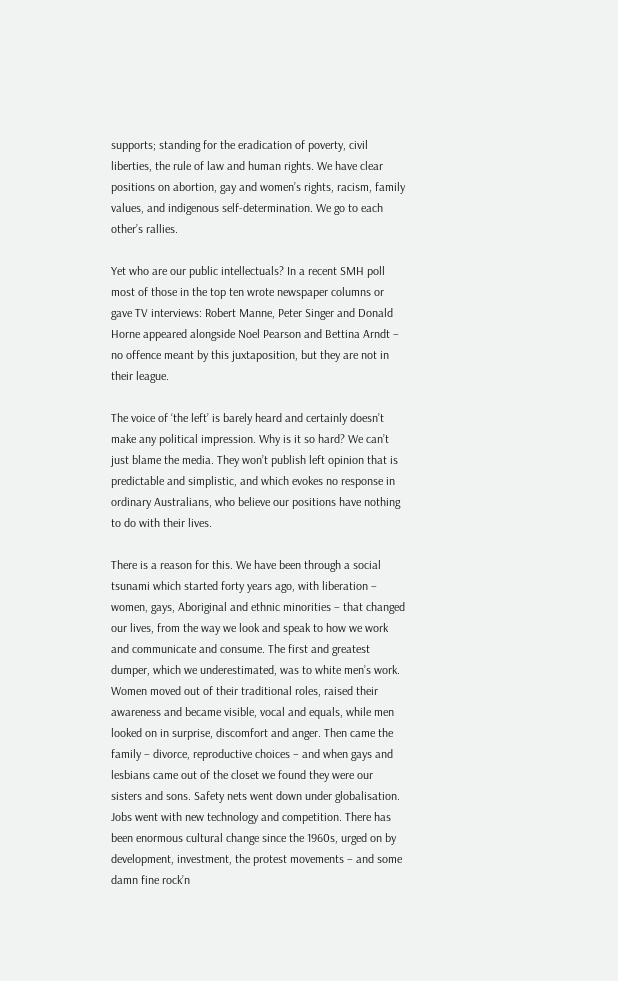supports; standing for the eradication of poverty, civil liberties, the rule of law and human rights. We have clear positions on abortion, gay and women’s rights, racism, family values, and indigenous self-determination. We go to each other’s rallies.

Yet who are our public intellectuals? In a recent SMH poll most of those in the top ten wrote newspaper columns or gave TV interviews: Robert Manne, Peter Singer and Donald Horne appeared alongside Noel Pearson and Bettina Arndt – no offence meant by this juxtaposition, but they are not in their league.

The voice of ‘the left’ is barely heard and certainly doesn’t make any political impression. Why is it so hard? We can’t just blame the media. They won’t publish left opinion that is predictable and simplistic, and which evokes no response in ordinary Australians, who believe our positions have nothing to do with their lives.

There is a reason for this. We have been through a social tsunami which started forty years ago, with liberation – women, gays, Aboriginal and ethnic minorities – that changed our lives, from the way we look and speak to how we work and communicate and consume. The first and greatest dumper, which we underestimated, was to white men’s work. Women moved out of their traditional roles, raised their awareness and became visible, vocal and equals, while men looked on in surprise, discomfort and anger. Then came the family – divorce, reproductive choices – and when gays and lesbians came out of the closet we found they were our sisters and sons. Safety nets went down under globalisation. Jobs went with new technology and competition. There has been enormous cultural change since the 1960s, urged on by development, investment, the protest movements – and some damn fine rock’n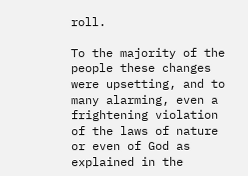roll.

To the majority of the people these changes were upsetting, and to many alarming, even a frightening violation of the laws of nature or even of God as explained in the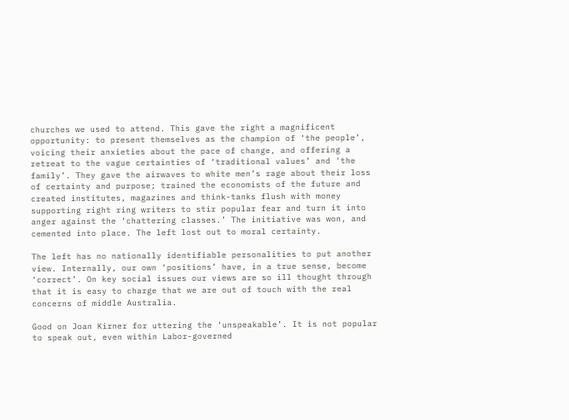churches we used to attend. This gave the right a magnificent opportunity: to present themselves as the champion of ‘the people’, voicing their anxieties about the pace of change, and offering a retreat to the vague certainties of ‘traditional values’ and ‘the family’. They gave the airwaves to white men’s rage about their loss of certainty and purpose; trained the economists of the future and created institutes, magazines and think-tanks flush with money supporting right ring writers to stir popular fear and turn it into anger against the ‘chattering classes.’ The initiative was won, and cemented into place. The left lost out to moral certainty.

The left has no nationally identifiable personalities to put another view. Internally, our own ‘positions’ have, in a true sense, become ‘correct’. On key social issues our views are so ill thought through that it is easy to charge that we are out of touch with the real concerns of middle Australia.

Good on Joan Kirner for uttering the ‘unspeakable’. It is not popular to speak out, even within Labor-governed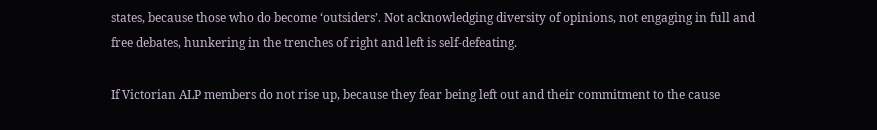states, because those who do become ‘outsiders’. Not acknowledging diversity of opinions, not engaging in full and free debates, hunkering in the trenches of right and left is self-defeating.

If Victorian ALP members do not rise up, because they fear being left out and their commitment to the cause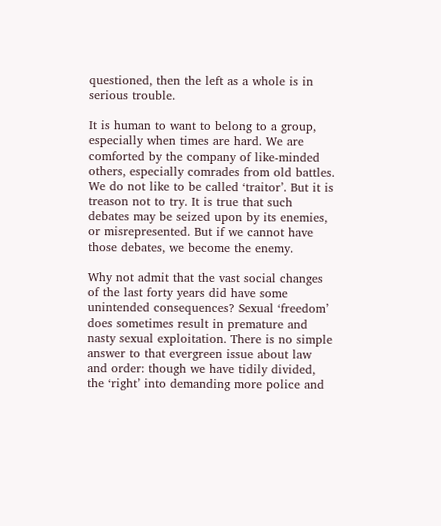questioned, then the left as a whole is in serious trouble.

It is human to want to belong to a group, especially when times are hard. We are comforted by the company of like-minded others, especially comrades from old battles. We do not like to be called ‘traitor’. But it is treason not to try. It is true that such debates may be seized upon by its enemies, or misrepresented. But if we cannot have those debates, we become the enemy.

Why not admit that the vast social changes of the last forty years did have some unintended consequences? Sexual ‘freedom’ does sometimes result in premature and nasty sexual exploitation. There is no simple answer to that evergreen issue about law and order: though we have tidily divided, the ‘right’ into demanding more police and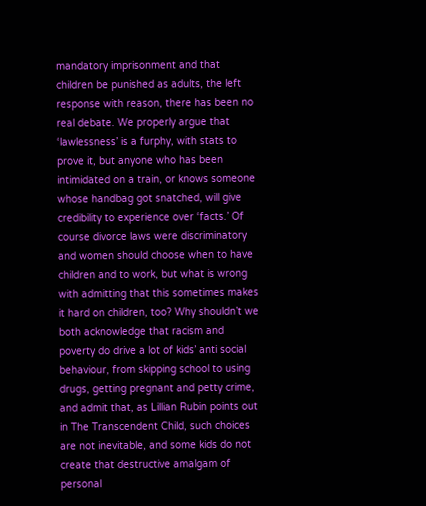mandatory imprisonment and that children be punished as adults, the left response with reason, there has been no real debate. We properly argue that ‘lawlessness’ is a furphy, with stats to prove it, but anyone who has been intimidated on a train, or knows someone whose handbag got snatched, will give credibility to experience over ‘facts.’ Of course divorce laws were discriminatory and women should choose when to have children and to work, but what is wrong with admitting that this sometimes makes it hard on children, too? Why shouldn’t we both acknowledge that racism and poverty do drive a lot of kids’ anti social behaviour, from skipping school to using drugs, getting pregnant and petty crime, and admit that, as Lillian Rubin points out in The Transcendent Child, such choices are not inevitable, and some kids do not create that destructive amalgam of personal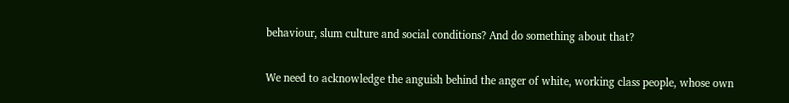behaviour, slum culture and social conditions? And do something about that?

We need to acknowledge the anguish behind the anger of white, working class people, whose own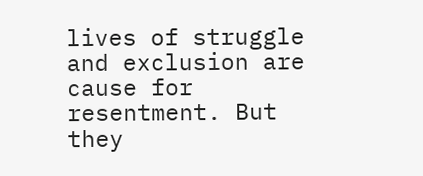lives of struggle and exclusion are cause for resentment. But they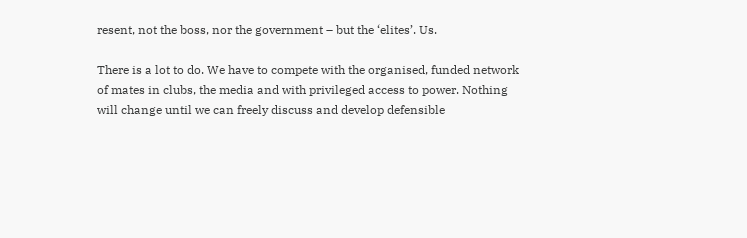resent, not the boss, nor the government – but the ‘elites’. Us.

There is a lot to do. We have to compete with the organised, funded network of mates in clubs, the media and with privileged access to power. Nothing will change until we can freely discuss and develop defensible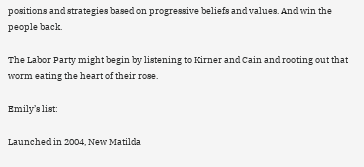positions and strategies based on progressive beliefs and values. And win the people back.

The Labor Party might begin by listening to Kirner and Cain and rooting out that worm eating the heart of their rose.

Emily’s list:

Launched in 2004, New Matilda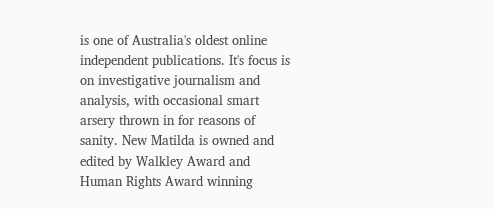is one of Australia's oldest online independent publications. It's focus is on investigative journalism and analysis, with occasional smart arsery thrown in for reasons of sanity. New Matilda is owned and edited by Walkley Award and Human Rights Award winning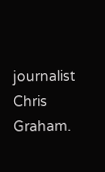journalist Chris Graham.